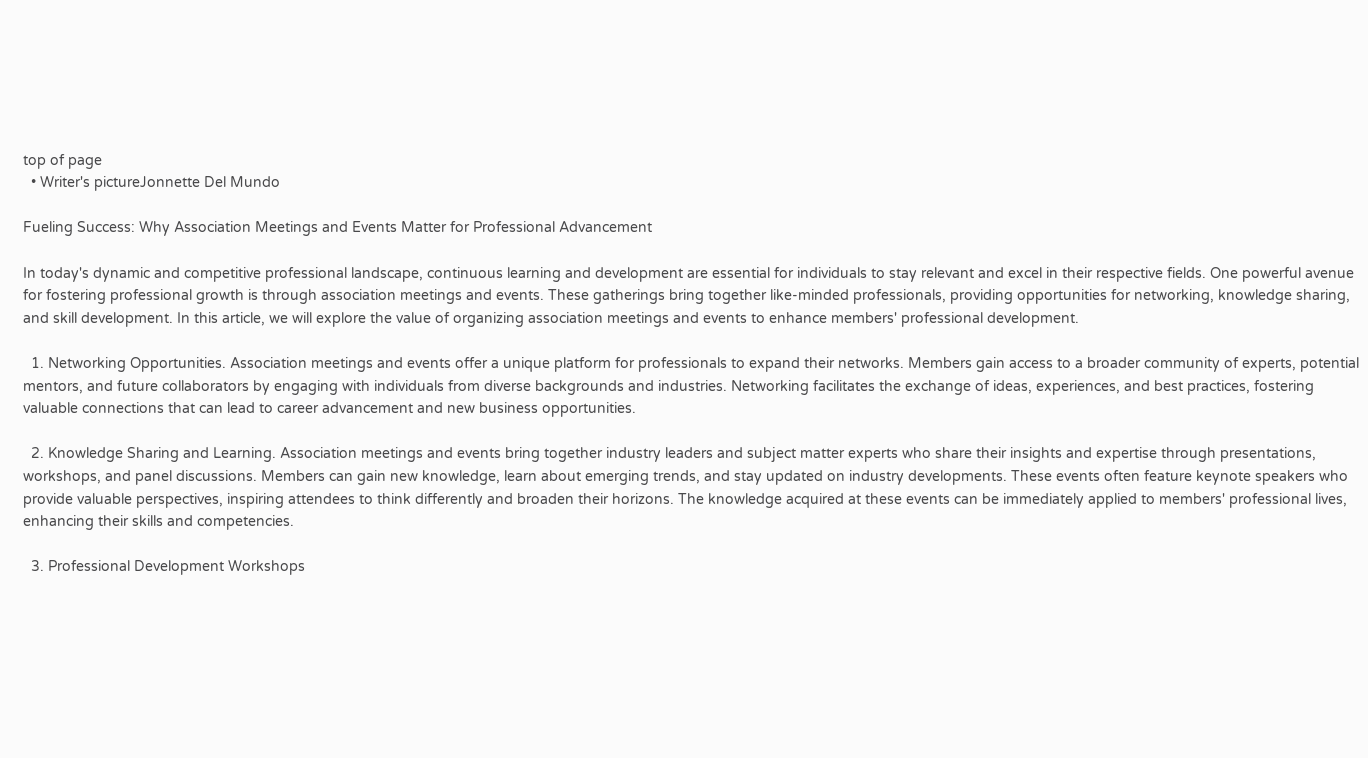top of page
  • Writer's pictureJonnette Del Mundo

Fueling Success: Why Association Meetings and Events Matter for Professional Advancement

In today's dynamic and competitive professional landscape, continuous learning and development are essential for individuals to stay relevant and excel in their respective fields. One powerful avenue for fostering professional growth is through association meetings and events. These gatherings bring together like-minded professionals, providing opportunities for networking, knowledge sharing, and skill development. In this article, we will explore the value of organizing association meetings and events to enhance members' professional development.

  1. Networking Opportunities. Association meetings and events offer a unique platform for professionals to expand their networks. Members gain access to a broader community of experts, potential mentors, and future collaborators by engaging with individuals from diverse backgrounds and industries. Networking facilitates the exchange of ideas, experiences, and best practices, fostering valuable connections that can lead to career advancement and new business opportunities.

  2. Knowledge Sharing and Learning. Association meetings and events bring together industry leaders and subject matter experts who share their insights and expertise through presentations, workshops, and panel discussions. Members can gain new knowledge, learn about emerging trends, and stay updated on industry developments. These events often feature keynote speakers who provide valuable perspectives, inspiring attendees to think differently and broaden their horizons. The knowledge acquired at these events can be immediately applied to members' professional lives, enhancing their skills and competencies.

  3. Professional Development Workshops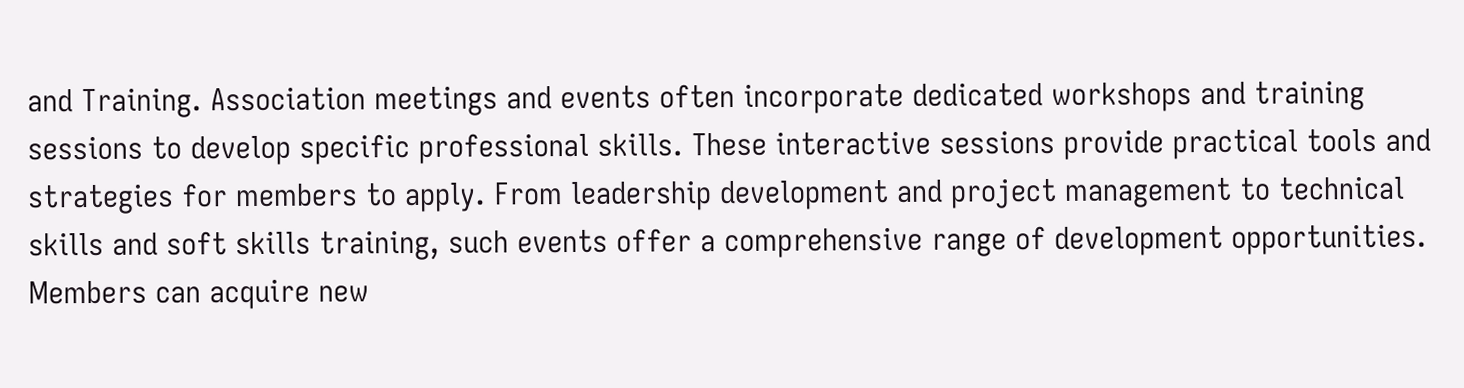and Training. Association meetings and events often incorporate dedicated workshops and training sessions to develop specific professional skills. These interactive sessions provide practical tools and strategies for members to apply. From leadership development and project management to technical skills and soft skills training, such events offer a comprehensive range of development opportunities. Members can acquire new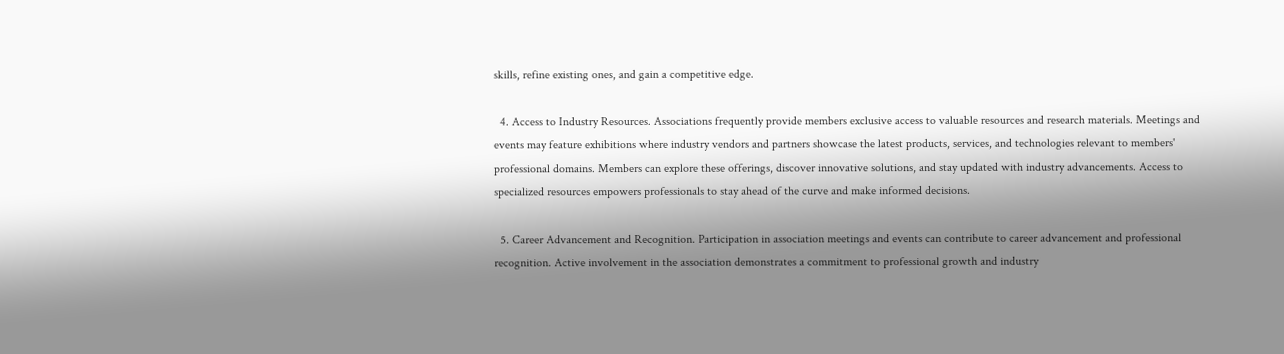skills, refine existing ones, and gain a competitive edge.

  4. Access to Industry Resources. Associations frequently provide members exclusive access to valuable resources and research materials. Meetings and events may feature exhibitions where industry vendors and partners showcase the latest products, services, and technologies relevant to members' professional domains. Members can explore these offerings, discover innovative solutions, and stay updated with industry advancements. Access to specialized resources empowers professionals to stay ahead of the curve and make informed decisions.

  5. Career Advancement and Recognition. Participation in association meetings and events can contribute to career advancement and professional recognition. Active involvement in the association demonstrates a commitment to professional growth and industry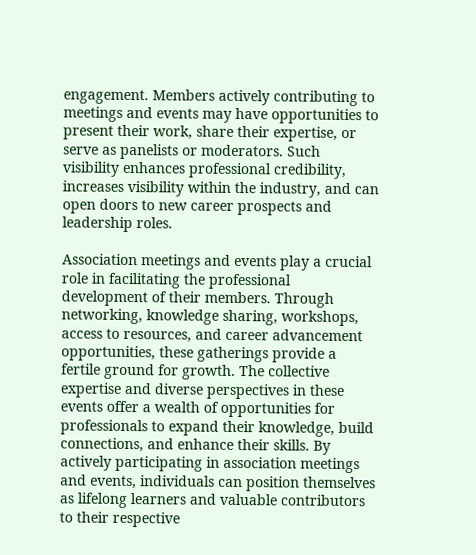engagement. Members actively contributing to meetings and events may have opportunities to present their work, share their expertise, or serve as panelists or moderators. Such visibility enhances professional credibility, increases visibility within the industry, and can open doors to new career prospects and leadership roles.

Association meetings and events play a crucial role in facilitating the professional development of their members. Through networking, knowledge sharing, workshops, access to resources, and career advancement opportunities, these gatherings provide a fertile ground for growth. The collective expertise and diverse perspectives in these events offer a wealth of opportunities for professionals to expand their knowledge, build connections, and enhance their skills. By actively participating in association meetings and events, individuals can position themselves as lifelong learners and valuable contributors to their respective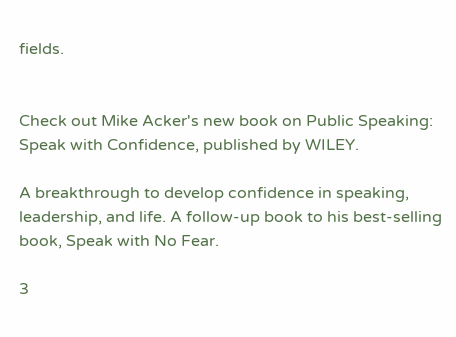fields.


Check out Mike Acker's new book on Public Speaking: Speak with Confidence, published by WILEY.

A breakthrough to develop confidence in speaking, leadership, and life. A follow-up book to his best-selling book, Speak with No Fear.

3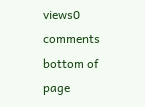views0 comments
bottom of page